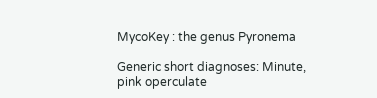MycoKey : the genus Pyronema

Generic short diagnoses: Minute, pink operculate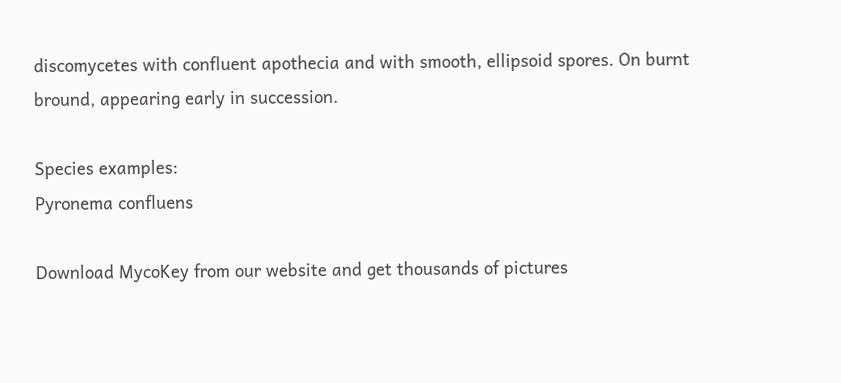discomycetes with confluent apothecia and with smooth, ellipsoid spores. On burnt bround, appearing early in succession.

Species examples:
Pyronema confluens

Download MycoKey from our website and get thousands of pictures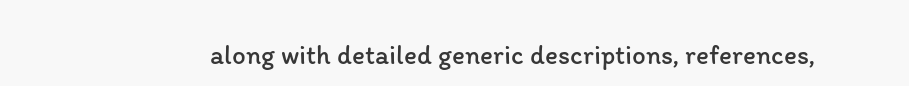along with detailed generic descriptions, references,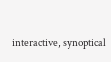interactive, synoptical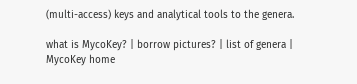(multi-access) keys and analytical tools to the genera.

what is MycoKey? | borrow pictures? | list of genera | MycoKey home